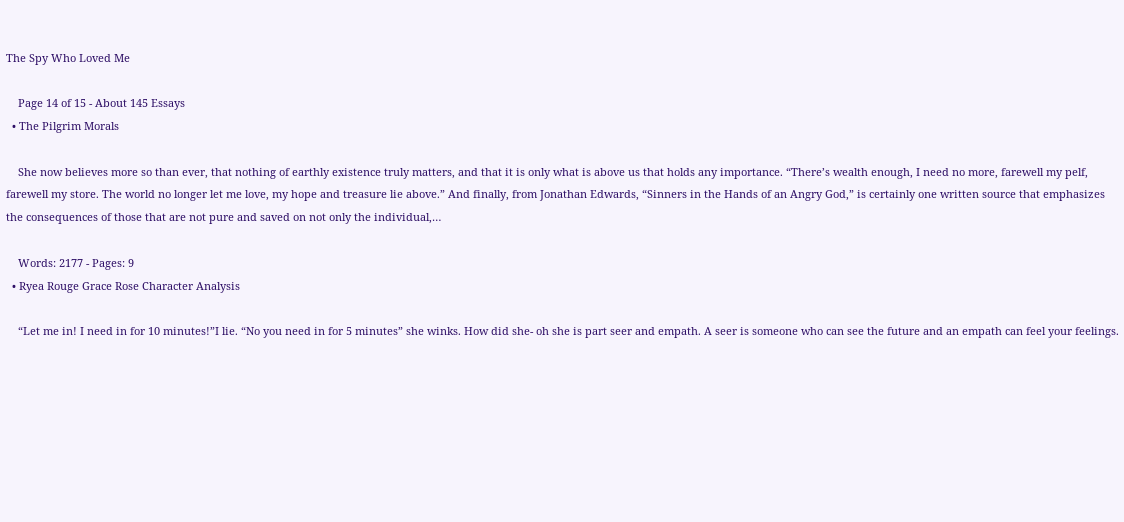The Spy Who Loved Me

    Page 14 of 15 - About 145 Essays
  • The Pilgrim Morals

    She now believes more so than ever, that nothing of earthly existence truly matters, and that it is only what is above us that holds any importance. “There’s wealth enough, I need no more, farewell my pelf, farewell my store. The world no longer let me love, my hope and treasure lie above.” And finally, from Jonathan Edwards, “Sinners in the Hands of an Angry God,” is certainly one written source that emphasizes the consequences of those that are not pure and saved on not only the individual,…

    Words: 2177 - Pages: 9
  • Ryea Rouge Grace Rose Character Analysis

    “Let me in! I need in for 10 minutes!”I lie. “No you need in for 5 minutes” she winks. How did she- oh she is part seer and empath. A seer is someone who can see the future and an empath can feel your feelings.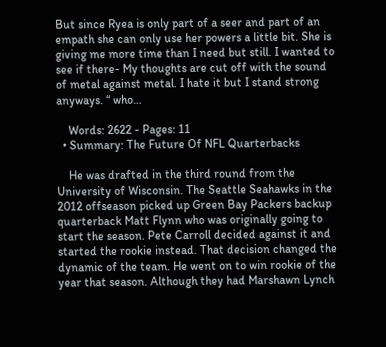But since Ryea is only part of a seer and part of an empath she can only use her powers a little bit. She is giving me more time than I need but still. I wanted to see if there- My thoughts are cut off with the sound of metal against metal. I hate it but I stand strong anyways. “ who…

    Words: 2622 - Pages: 11
  • Summary: The Future Of NFL Quarterbacks

    He was drafted in the third round from the University of Wisconsin. The Seattle Seahawks in the 2012 offseason picked up Green Bay Packers backup quarterback Matt Flynn who was originally going to start the season. Pete Carroll decided against it and started the rookie instead. That decision changed the dynamic of the team. He went on to win rookie of the year that season. Although they had Marshawn Lynch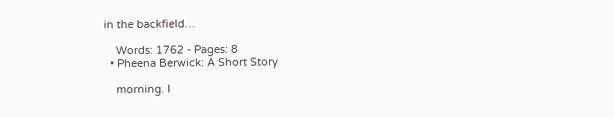in the backfield…

    Words: 1762 - Pages: 8
  • Pheena Berwick: A Short Story

    morning. I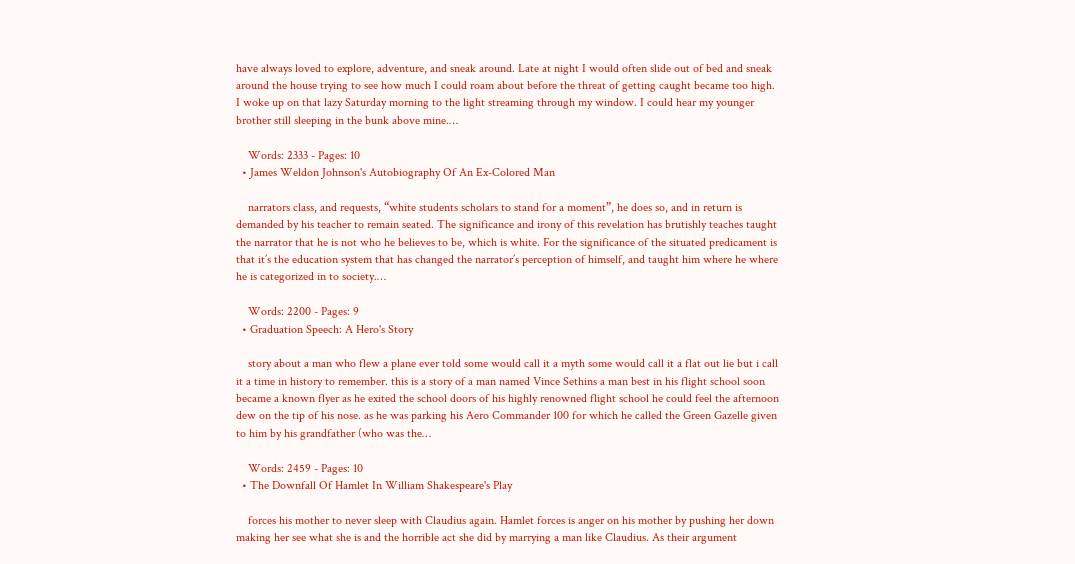have always loved to explore, adventure, and sneak around. Late at night I would often slide out of bed and sneak around the house trying to see how much I could roam about before the threat of getting caught became too high. I woke up on that lazy Saturday morning to the light streaming through my window. I could hear my younger brother still sleeping in the bunk above mine.…

    Words: 2333 - Pages: 10
  • James Weldon Johnson's Autobiography Of An Ex-Colored Man

    narrators class, and requests, “white students scholars to stand for a moment”, he does so, and in return is demanded by his teacher to remain seated. The significance and irony of this revelation has brutishly teaches taught the narrator that he is not who he believes to be, which is white. For the significance of the situated predicament is that it’s the education system that has changed the narrator’s perception of himself, and taught him where he where he is categorized in to society.…

    Words: 2200 - Pages: 9
  • Graduation Speech: A Hero's Story

    story about a man who flew a plane ever told some would call it a myth some would call it a flat out lie but i call it a time in history to remember. this is a story of a man named Vince Sethins a man best in his flight school soon became a known flyer as he exited the school doors of his highly renowned flight school he could feel the afternoon dew on the tip of his nose. as he was parking his Aero Commander 100 for which he called the Green Gazelle given to him by his grandfather (who was the…

    Words: 2459 - Pages: 10
  • The Downfall Of Hamlet In William Shakespeare's Play

    forces his mother to never sleep with Claudius again. Hamlet forces is anger on his mother by pushing her down making her see what she is and the horrible act she did by marrying a man like Claudius. As their argument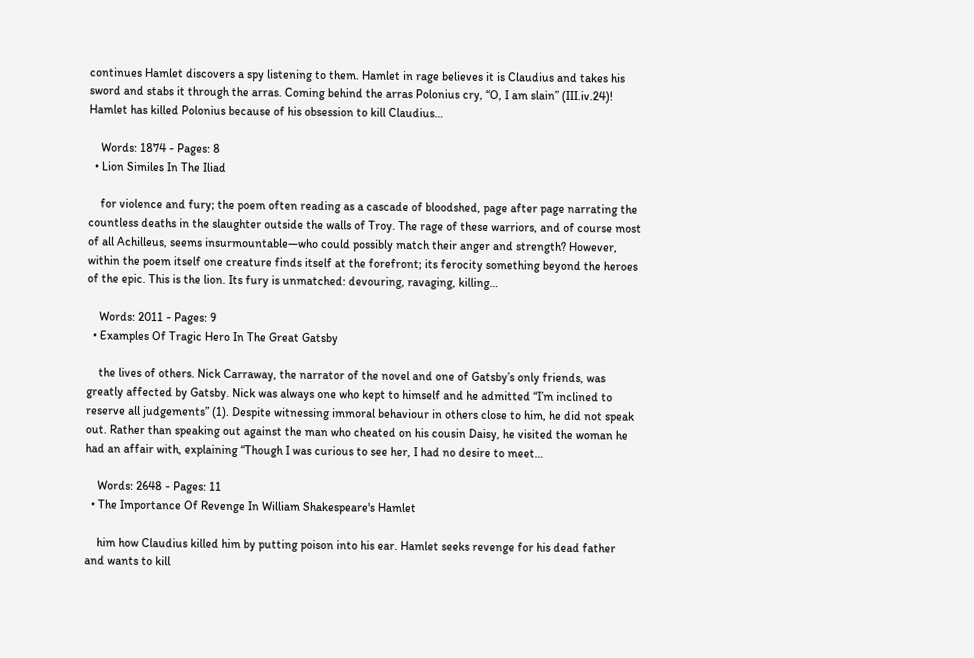continues Hamlet discovers a spy listening to them. Hamlet in rage believes it is Claudius and takes his sword and stabs it through the arras. Coming behind the arras Polonius cry, “O, I am slain” (III.iv.24)! Hamlet has killed Polonius because of his obsession to kill Claudius…

    Words: 1874 - Pages: 8
  • Lion Similes In The Iliad

    for violence and fury; the poem often reading as a cascade of bloodshed, page after page narrating the countless deaths in the slaughter outside the walls of Troy. The rage of these warriors, and of course most of all Achilleus, seems insurmountable—who could possibly match their anger and strength? However, within the poem itself one creature finds itself at the forefront; its ferocity something beyond the heroes of the epic. This is the lion. Its fury is unmatched: devouring, ravaging, killing…

    Words: 2011 - Pages: 9
  • Examples Of Tragic Hero In The Great Gatsby

    the lives of others. Nick Carraway, the narrator of the novel and one of Gatsby’s only friends, was greatly affected by Gatsby. Nick was always one who kept to himself and he admitted “I’m inclined to reserve all judgements” (1). Despite witnessing immoral behaviour in others close to him, he did not speak out. Rather than speaking out against the man who cheated on his cousin Daisy, he visited the woman he had an affair with, explaining “Though I was curious to see her, I had no desire to meet…

    Words: 2648 - Pages: 11
  • The Importance Of Revenge In William Shakespeare's Hamlet

    him how Claudius killed him by putting poison into his ear. Hamlet seeks revenge for his dead father and wants to kill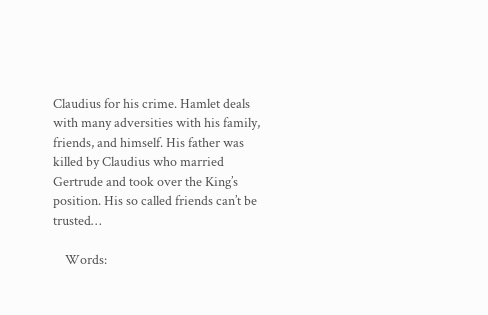Claudius for his crime. Hamlet deals with many adversities with his family, friends, and himself. His father was killed by Claudius who married Gertrude and took over the King’s position. His so called friends can’t be trusted…

    Words: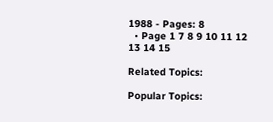1988 - Pages: 8
  • Page 1 7 8 9 10 11 12 13 14 15

Related Topics:

Popular Topics: